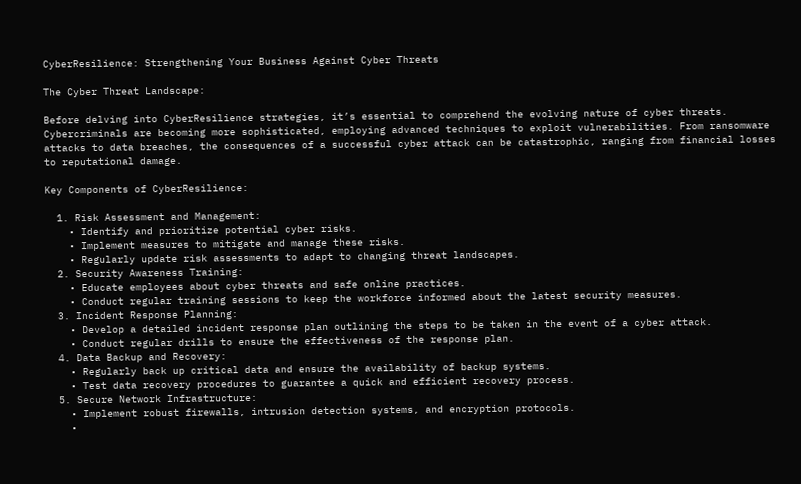CyberResilience: Strengthening Your Business Against Cyber Threats

The Cyber Threat Landscape:

Before delving into CyberResilience strategies, it’s essential to comprehend the evolving nature of cyber threats. Cybercriminals are becoming more sophisticated, employing advanced techniques to exploit vulnerabilities. From ransomware attacks to data breaches, the consequences of a successful cyber attack can be catastrophic, ranging from financial losses to reputational damage.

Key Components of CyberResilience:

  1. Risk Assessment and Management:
    • Identify and prioritize potential cyber risks.
    • Implement measures to mitigate and manage these risks.
    • Regularly update risk assessments to adapt to changing threat landscapes.
  2. Security Awareness Training:
    • Educate employees about cyber threats and safe online practices.
    • Conduct regular training sessions to keep the workforce informed about the latest security measures.
  3. Incident Response Planning:
    • Develop a detailed incident response plan outlining the steps to be taken in the event of a cyber attack.
    • Conduct regular drills to ensure the effectiveness of the response plan.
  4. Data Backup and Recovery:
    • Regularly back up critical data and ensure the availability of backup systems.
    • Test data recovery procedures to guarantee a quick and efficient recovery process.
  5. Secure Network Infrastructure:
    • Implement robust firewalls, intrusion detection systems, and encryption protocols.
    •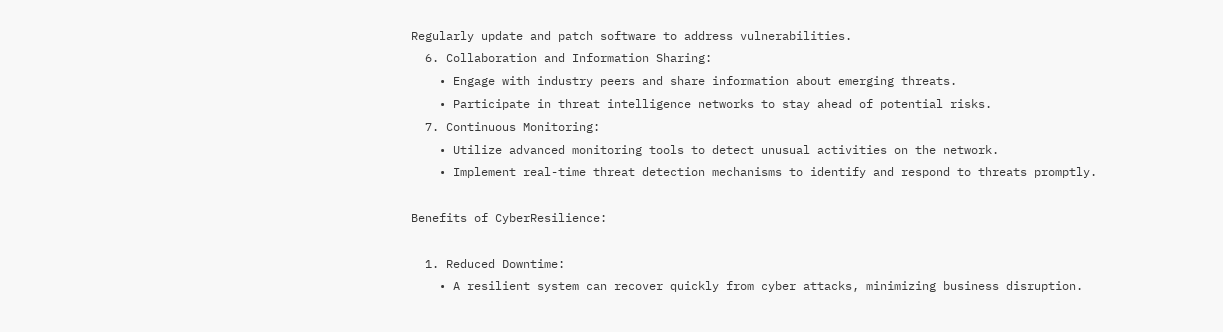Regularly update and patch software to address vulnerabilities.
  6. Collaboration and Information Sharing:
    • Engage with industry peers and share information about emerging threats.
    • Participate in threat intelligence networks to stay ahead of potential risks.
  7. Continuous Monitoring:
    • Utilize advanced monitoring tools to detect unusual activities on the network.
    • Implement real-time threat detection mechanisms to identify and respond to threats promptly.

Benefits of CyberResilience:

  1. Reduced Downtime:
    • A resilient system can recover quickly from cyber attacks, minimizing business disruption.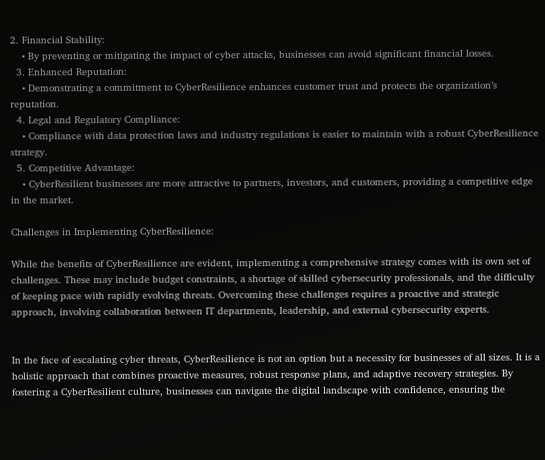2. Financial Stability:
    • By preventing or mitigating the impact of cyber attacks, businesses can avoid significant financial losses.
  3. Enhanced Reputation:
    • Demonstrating a commitment to CyberResilience enhances customer trust and protects the organization’s reputation.
  4. Legal and Regulatory Compliance:
    • Compliance with data protection laws and industry regulations is easier to maintain with a robust CyberResilience strategy.
  5. Competitive Advantage:
    • CyberResilient businesses are more attractive to partners, investors, and customers, providing a competitive edge in the market.

Challenges in Implementing CyberResilience:

While the benefits of CyberResilience are evident, implementing a comprehensive strategy comes with its own set of challenges. These may include budget constraints, a shortage of skilled cybersecurity professionals, and the difficulty of keeping pace with rapidly evolving threats. Overcoming these challenges requires a proactive and strategic approach, involving collaboration between IT departments, leadership, and external cybersecurity experts.


In the face of escalating cyber threats, CyberResilience is not an option but a necessity for businesses of all sizes. It is a holistic approach that combines proactive measures, robust response plans, and adaptive recovery strategies. By fostering a CyberResilient culture, businesses can navigate the digital landscape with confidence, ensuring the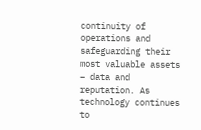continuity of operations and safeguarding their most valuable assets – data and reputation. As technology continues to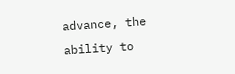advance, the ability to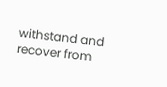withstand and recover from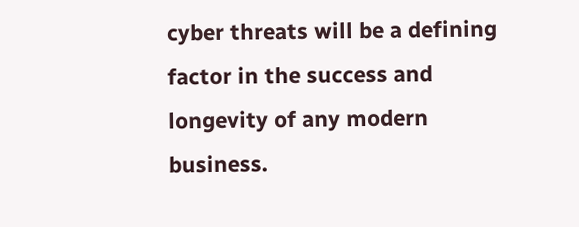cyber threats will be a defining factor in the success and longevity of any modern business.